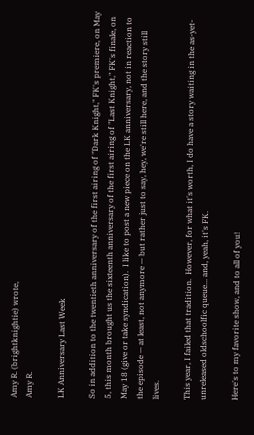Amy R. (brightknightie) wrote,
Amy R.

LK Anniversary Last Week

So in addition to the twentieth anniversary of the first airing of "Dark Knight," FK's premiere, on May 5, this month brought us the sixteenth anniversary of the first airing of "Last Knight," FK's finale, on May 18 (give or take syndication).  I like to post a new piece on the LK anniversary, not in reaction to the episode — at least, not anymore — but rather just to say, hey, we're still here, and the story still lives.

This year, I failed that tradition.  However, for what it's worth, I do have a story waiting in the as-yet-unreleased oldschoolfic queue... and, yeah, it's FK.

Here's to my favorite show, and to all of you!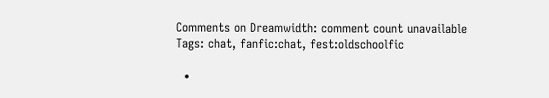Comments on Dreamwidth: comment count unavailable
Tags: chat, fanfic:chat, fest:oldschoolfic

  •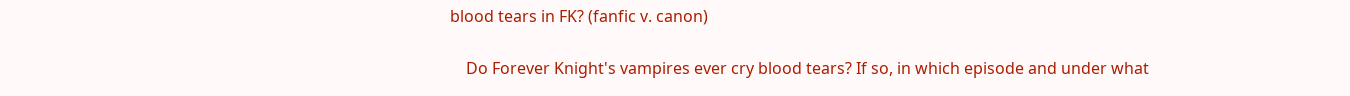blood tears in FK? (fanfic v. canon)

    Do Forever Knight's vampires ever cry blood tears? If so, in which episode and under what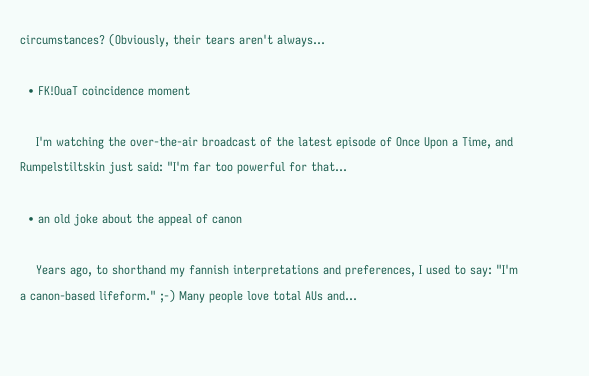circumstances? (Obviously, their tears aren't always…

  • FK!OuaT coincidence moment

    I'm watching the over-the-air broadcast of the latest episode of Once Upon a Time, and Rumpelstiltskin just said: "I'm far too powerful for that…

  • an old joke about the appeal of canon

    Years ago, to shorthand my fannish interpretations and preferences, I used to say: "I'm a canon-based lifeform." ;-) Many people love total AUs and…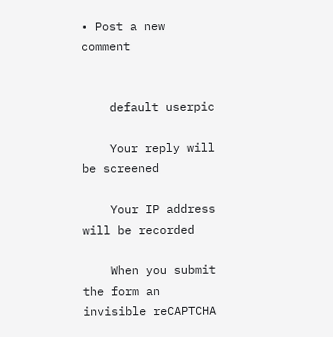• Post a new comment


    default userpic

    Your reply will be screened

    Your IP address will be recorded

    When you submit the form an invisible reCAPTCHA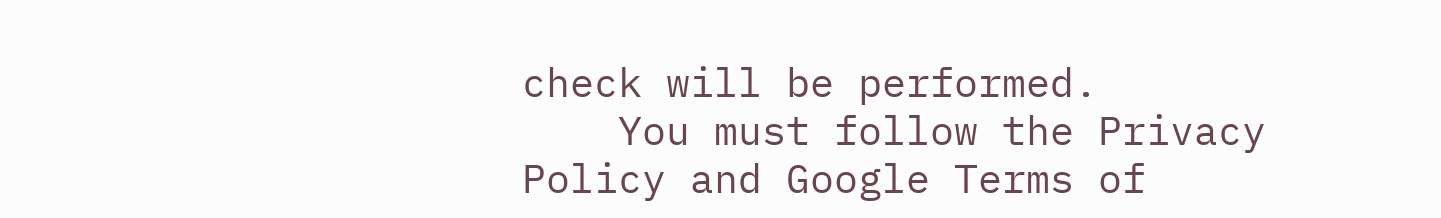check will be performed.
    You must follow the Privacy Policy and Google Terms of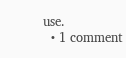use.
  • 1 comment